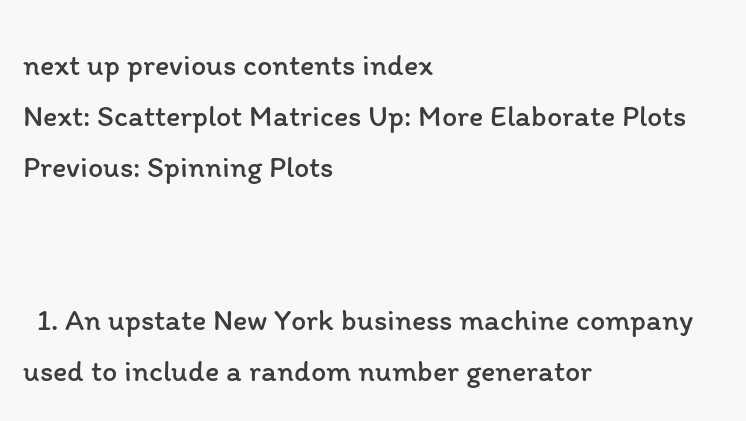next up previous contents index
Next: Scatterplot Matrices Up: More Elaborate Plots Previous: Spinning Plots


  1. An upstate New York business machine company used to include a random number generator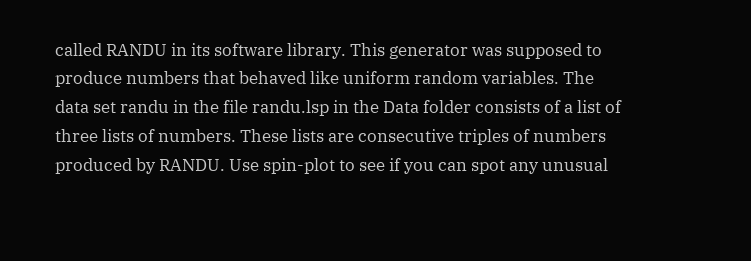called RANDU in its software library. This generator was supposed to produce numbers that behaved like uniform random variables. The data set randu in the file randu.lsp in the Data folder consists of a list of three lists of numbers. These lists are consecutive triples of numbers produced by RANDU. Use spin-plot to see if you can spot any unusual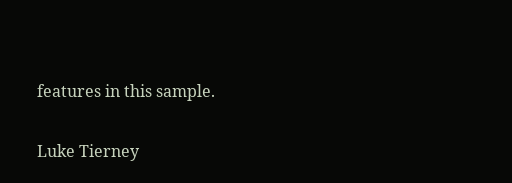features in this sample.

Luke Tierney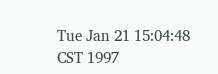Tue Jan 21 15:04:48 CST 1997